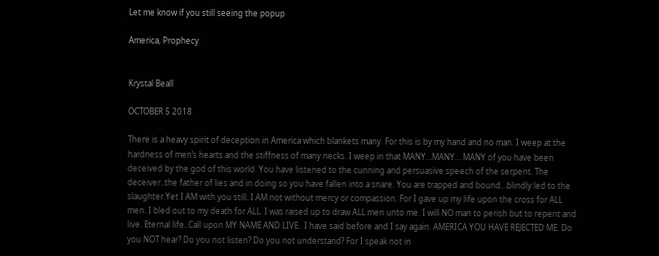Let me know if you still seeing the popup

America, Prophecy


Krystal Beall

OCTOBER 5 2018

There is a heavy spirit of deception in America which blankets many. For this is by my hand and no man. I weep at the hardness of men’s hearts and the stiffness of many necks. I weep in that MANY…MANY… MANY of you have been deceived by the god of this world. You have listened to the cunning and persuasive speech of the serpent. The deceiver..the father of lies and in doing so you have fallen into a snare. You are trapped and bound…blindly led to the slaughter.Yet I AM with you still. I AM not without mercy or compassion. For I gave up my life upon the cross for ALL men. I bled out to my death for ALL. I was raised up to draw ALL men unto me. I will NO man to perish but to repent and live. Eternal life..Call upon MY NAME AND LIVE.. I have said before and I say again. AMERICA YOU HAVE REJECTED ME. Do you NOT hear? Do you not listen? Do you not understand? For I speak not in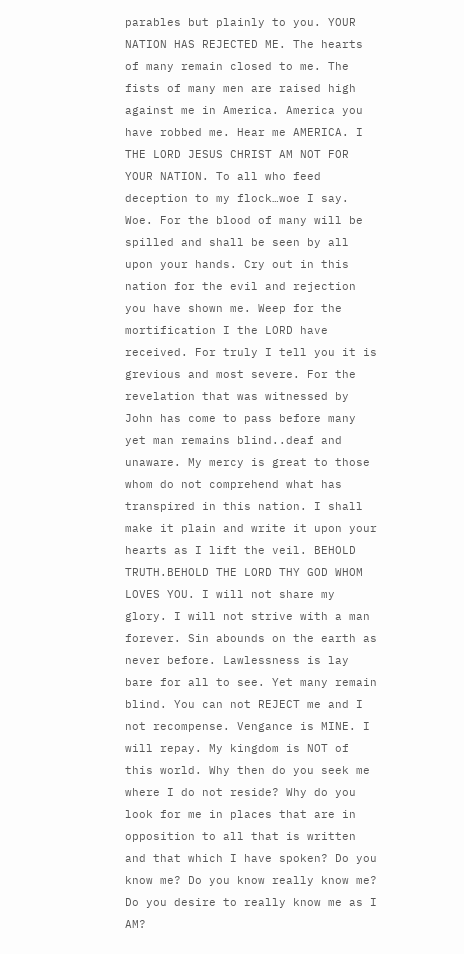parables but plainly to you. YOUR NATION HAS REJECTED ME. The hearts of many remain closed to me. The fists of many men are raised high against me in America. America you have robbed me. Hear me AMERICA. I THE LORD JESUS CHRIST AM NOT FOR YOUR NATION. To all who feed deception to my flock…woe I say. Woe. For the blood of many will be spilled and shall be seen by all upon your hands. Cry out in this nation for the evil and rejection you have shown me. Weep for the mortification I the LORD have received. For truly I tell you it is grevious and most severe. For the revelation that was witnessed by John has come to pass before many yet man remains blind..deaf and unaware. My mercy is great to those whom do not comprehend what has transpired in this nation. I shall make it plain and write it upon your hearts as I lift the veil. BEHOLD TRUTH.BEHOLD THE LORD THY GOD WHOM LOVES YOU. I will not share my glory. I will not strive with a man forever. Sin abounds on the earth as never before. Lawlessness is lay bare for all to see. Yet many remain blind. You can not REJECT me and I not recompense. Vengance is MINE. I will repay. My kingdom is NOT of this world. Why then do you seek me where I do not reside? Why do you look for me in places that are in opposition to all that is written and that which I have spoken? Do you know me? Do you know really know me? Do you desire to really know me as I AM?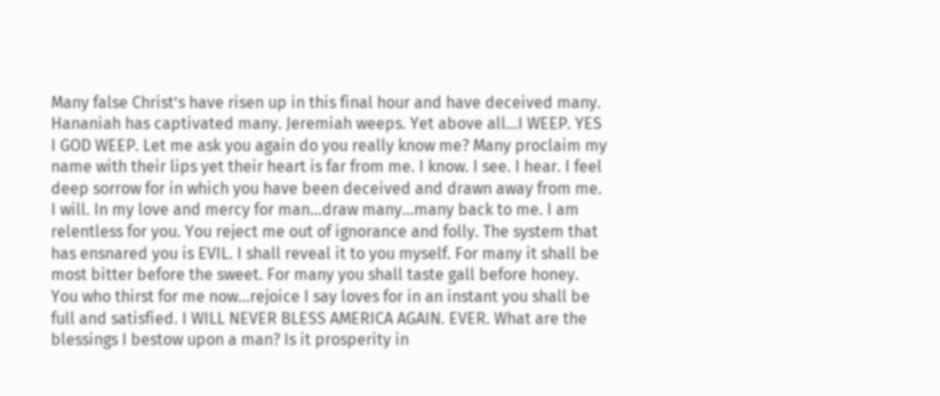Many false Christ’s have risen up in this final hour and have deceived many. Hananiah has captivated many. Jeremiah weeps. Yet above all…I WEEP. YES I GOD WEEP. Let me ask you again do you really know me? Many proclaim my name with their lips yet their heart is far from me. I know. I see. I hear. I feel deep sorrow for in which you have been deceived and drawn away from me. I will. In my love and mercy for man…draw many…many back to me. I am relentless for you. You reject me out of ignorance and folly. The system that has ensnared you is EVIL. I shall reveal it to you myself. For many it shall be most bitter before the sweet. For many you shall taste gall before honey. You who thirst for me now…rejoice I say loves for in an instant you shall be full and satisfied. I WILL NEVER BLESS AMERICA AGAIN. EVER. What are the blessings I bestow upon a man? Is it prosperity in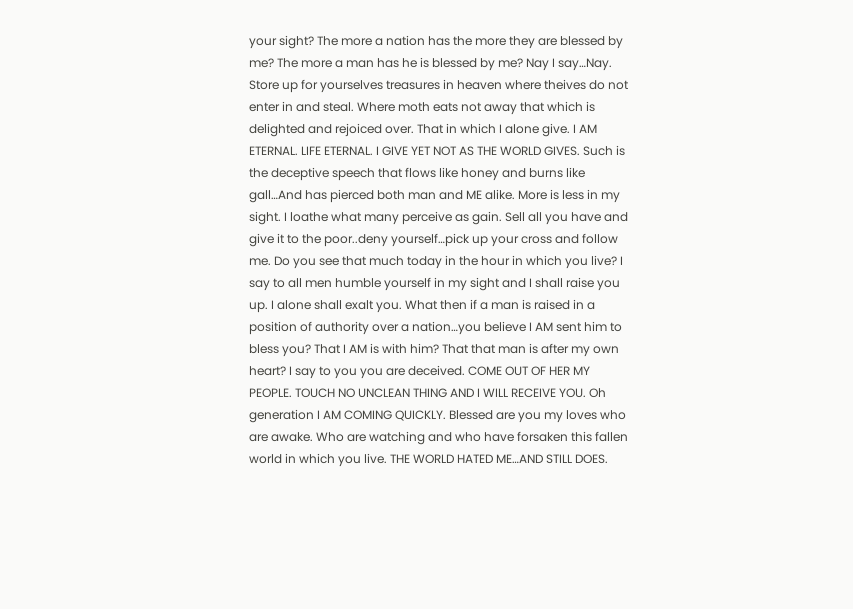your sight? The more a nation has the more they are blessed by me? The more a man has he is blessed by me? Nay I say…Nay. Store up for yourselves treasures in heaven where theives do not enter in and steal. Where moth eats not away that which is delighted and rejoiced over. That in which I alone give. I AM ETERNAL. LIFE ETERNAL. I GIVE YET NOT AS THE WORLD GIVES. Such is the deceptive speech that flows like honey and burns like gall…And has pierced both man and ME alike. More is less in my sight. I loathe what many perceive as gain. Sell all you have and give it to the poor..deny yourself…pick up your cross and follow me. Do you see that much today in the hour in which you live? I say to all men humble yourself in my sight and I shall raise you up. I alone shall exalt you. What then if a man is raised in a position of authority over a nation…you believe I AM sent him to bless you? That I AM is with him? That that man is after my own heart? I say to you you are deceived. COME OUT OF HER MY PEOPLE. TOUCH NO UNCLEAN THING AND I WILL RECEIVE YOU. Oh generation I AM COMING QUICKLY. Blessed are you my loves who are awake. Who are watching and who have forsaken this fallen world in which you live. THE WORLD HATED ME…AND STILL DOES.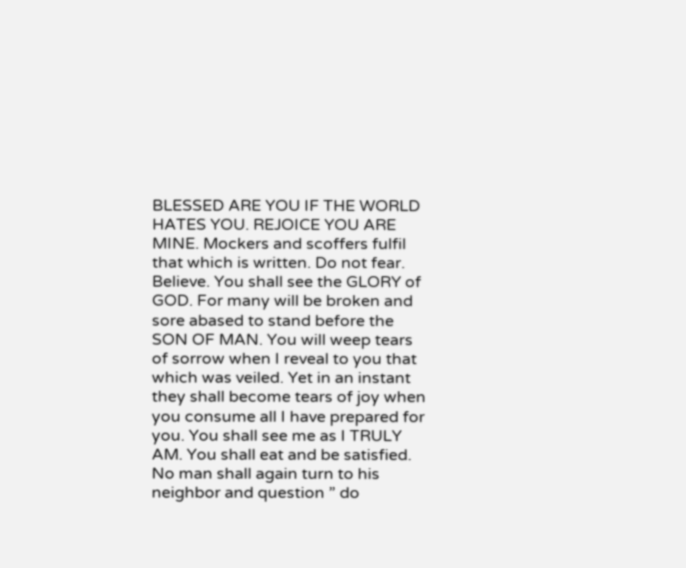BLESSED ARE YOU IF THE WORLD HATES YOU. REJOICE YOU ARE MINE. Mockers and scoffers fulfil that which is written. Do not fear. Believe. You shall see the GLORY of GOD. For many will be broken and sore abased to stand before the SON OF MAN. You will weep tears of sorrow when I reveal to you that which was veiled. Yet in an instant they shall become tears of joy when you consume all I have prepared for you. You shall see me as I TRULY AM. You shall eat and be satisfied. No man shall again turn to his neighbor and question ” do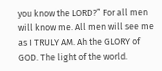you know the LORD?” For all men will know me. All men will see me as I TRULY AM. Ah the GLORY of GOD. The light of the world.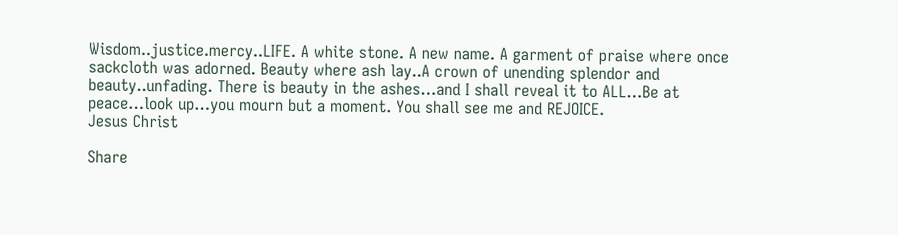Wisdom..justice.mercy..LIFE. A white stone. A new name. A garment of praise where once sackcloth was adorned. Beauty where ash lay..A crown of unending splendor and beauty..unfading. There is beauty in the ashes…and I shall reveal it to ALL…Be at peace…look up…you mourn but a moment. You shall see me and REJOICE.
Jesus Christ

Share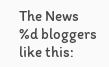The News
%d bloggers like this: